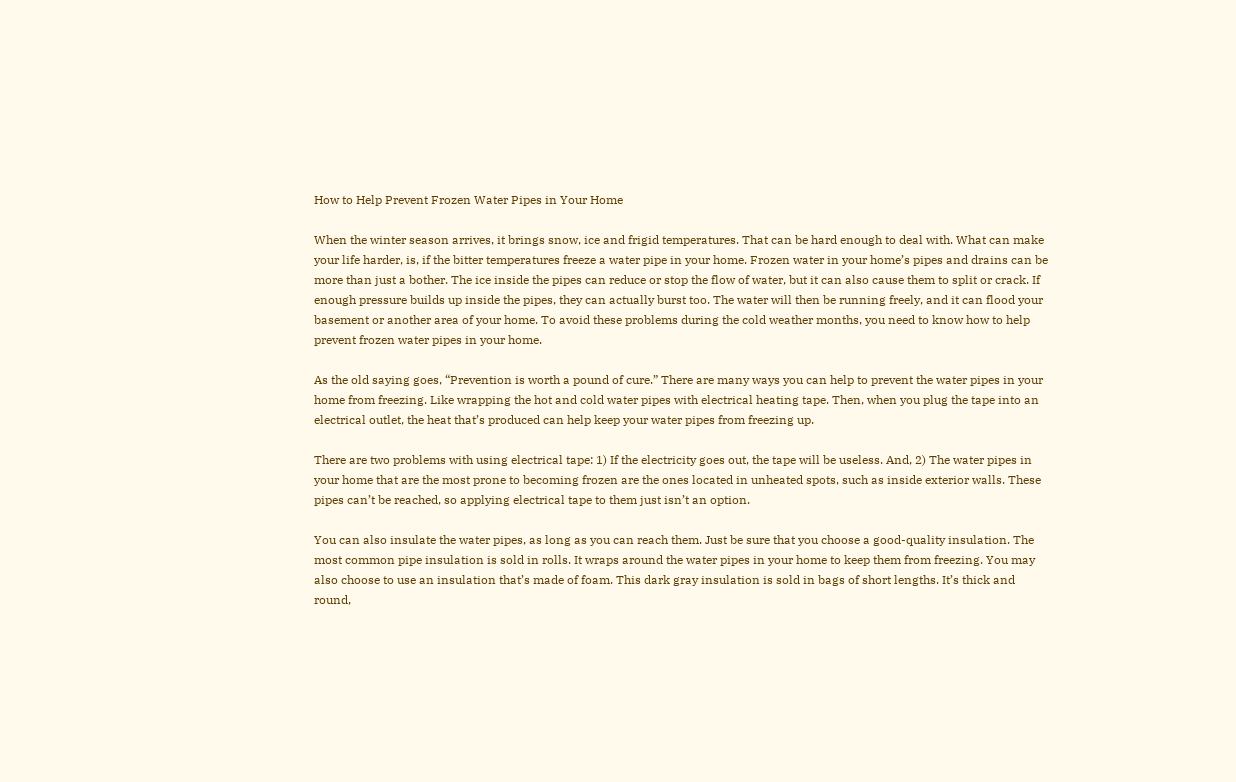How to Help Prevent Frozen Water Pipes in Your Home

When the winter season arrives, it brings snow, ice and frigid temperatures. That can be hard enough to deal with. What can make your life harder, is, if the bitter temperatures freeze a water pipe in your home. Frozen water in your home’s pipes and drains can be more than just a bother. The ice inside the pipes can reduce or stop the flow of water, but it can also cause them to split or crack. If enough pressure builds up inside the pipes, they can actually burst too. The water will then be running freely, and it can flood your basement or another area of your home. To avoid these problems during the cold weather months, you need to know how to help prevent frozen water pipes in your home.

As the old saying goes, “Prevention is worth a pound of cure.” There are many ways you can help to prevent the water pipes in your home from freezing. Like wrapping the hot and cold water pipes with electrical heating tape. Then, when you plug the tape into an electrical outlet, the heat that’s produced can help keep your water pipes from freezing up.

There are two problems with using electrical tape: 1) If the electricity goes out, the tape will be useless. And, 2) The water pipes in your home that are the most prone to becoming frozen are the ones located in unheated spots, such as inside exterior walls. These pipes can’t be reached, so applying electrical tape to them just isn’t an option.

You can also insulate the water pipes, as long as you can reach them. Just be sure that you choose a good-quality insulation. The most common pipe insulation is sold in rolls. It wraps around the water pipes in your home to keep them from freezing. You may also choose to use an insulation that’s made of foam. This dark gray insulation is sold in bags of short lengths. It’s thick and round,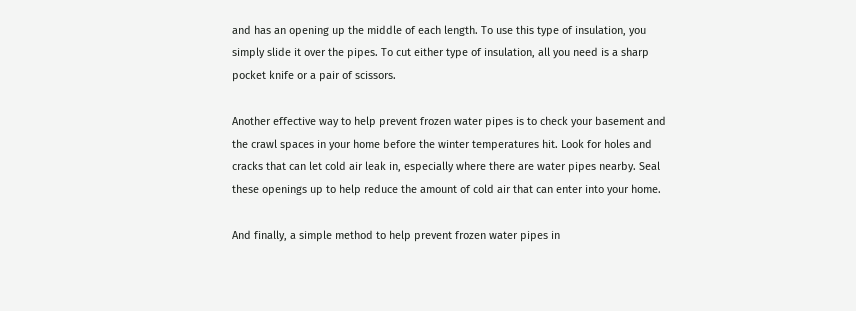and has an opening up the middle of each length. To use this type of insulation, you simply slide it over the pipes. To cut either type of insulation, all you need is a sharp pocket knife or a pair of scissors.

Another effective way to help prevent frozen water pipes is to check your basement and the crawl spaces in your home before the winter temperatures hit. Look for holes and cracks that can let cold air leak in, especially where there are water pipes nearby. Seal these openings up to help reduce the amount of cold air that can enter into your home.

And finally, a simple method to help prevent frozen water pipes in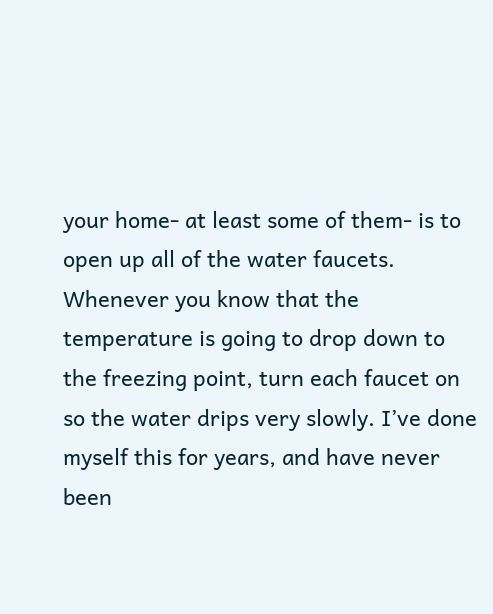your home- at least some of them- is to open up all of the water faucets. Whenever you know that the temperature is going to drop down to the freezing point, turn each faucet on so the water drips very slowly. I’ve done myself this for years, and have never been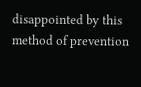disappointed by this method of prevention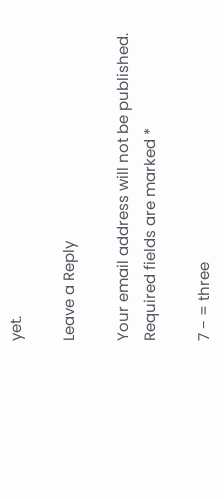yet.

Leave a Reply

Your email address will not be published. Required fields are marked *

7 − = three